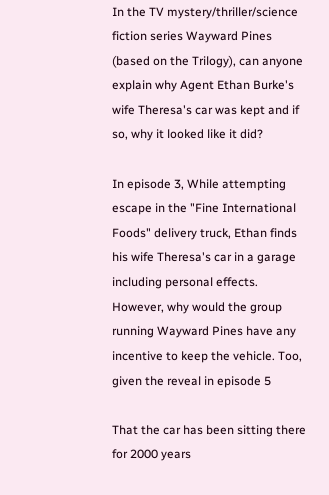In the TV mystery/thriller/science fiction series Wayward Pines (based on the Trilogy), can anyone explain why Agent Ethan Burke's wife Theresa's car was kept and if so, why it looked like it did?

In episode 3, While attempting escape in the "Fine International Foods" delivery truck, Ethan finds his wife Theresa's car in a garage including personal effects. However, why would the group running Wayward Pines have any incentive to keep the vehicle. Too, given the reveal in episode 5

That the car has been sitting there for 2000 years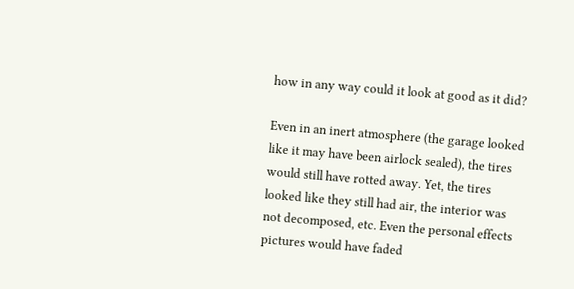how in any way could it look at good as it did?

Even in an inert atmosphere (the garage looked like it may have been airlock sealed), the tires would still have rotted away. Yet, the tires looked like they still had air, the interior was not decomposed, etc. Even the personal effects pictures would have faded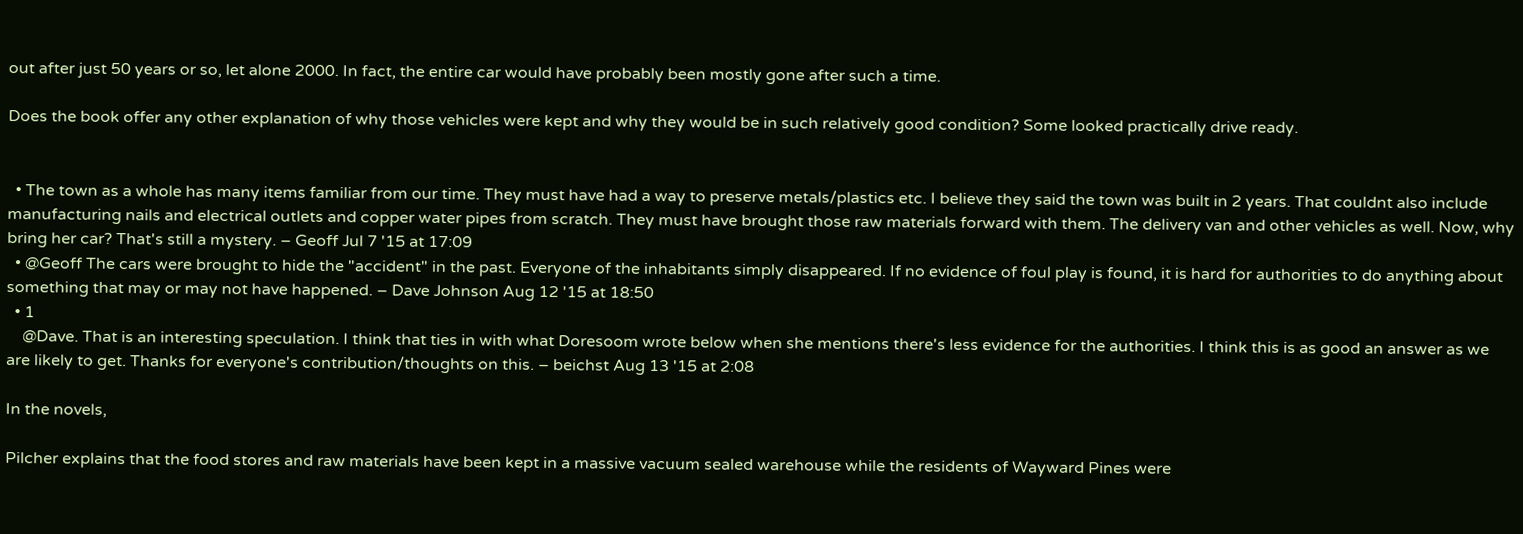out after just 50 years or so, let alone 2000. In fact, the entire car would have probably been mostly gone after such a time.

Does the book offer any other explanation of why those vehicles were kept and why they would be in such relatively good condition? Some looked practically drive ready.


  • The town as a whole has many items familiar from our time. They must have had a way to preserve metals/plastics etc. I believe they said the town was built in 2 years. That couldnt also include manufacturing nails and electrical outlets and copper water pipes from scratch. They must have brought those raw materials forward with them. The delivery van and other vehicles as well. Now, why bring her car? That's still a mystery. – Geoff Jul 7 '15 at 17:09
  • @Geoff The cars were brought to hide the "accident" in the past. Everyone of the inhabitants simply disappeared. If no evidence of foul play is found, it is hard for authorities to do anything about something that may or may not have happened. – Dave Johnson Aug 12 '15 at 18:50
  • 1
    @Dave. That is an interesting speculation. I think that ties in with what Doresoom wrote below when she mentions there's less evidence for the authorities. I think this is as good an answer as we are likely to get. Thanks for everyone's contribution/thoughts on this. – beichst Aug 13 '15 at 2:08

In the novels,

Pilcher explains that the food stores and raw materials have been kept in a massive vacuum sealed warehouse while the residents of Wayward Pines were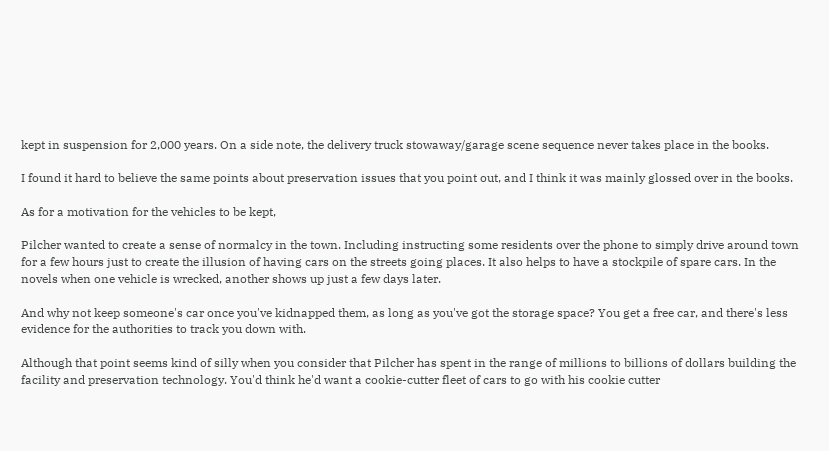kept in suspension for 2,000 years. On a side note, the delivery truck stowaway/garage scene sequence never takes place in the books.

I found it hard to believe the same points about preservation issues that you point out, and I think it was mainly glossed over in the books.

As for a motivation for the vehicles to be kept,

Pilcher wanted to create a sense of normalcy in the town. Including instructing some residents over the phone to simply drive around town for a few hours just to create the illusion of having cars on the streets going places. It also helps to have a stockpile of spare cars. In the novels when one vehicle is wrecked, another shows up just a few days later.

And why not keep someone's car once you've kidnapped them, as long as you've got the storage space? You get a free car, and there's less evidence for the authorities to track you down with.

Although that point seems kind of silly when you consider that Pilcher has spent in the range of millions to billions of dollars building the facility and preservation technology. You'd think he'd want a cookie-cutter fleet of cars to go with his cookie cutter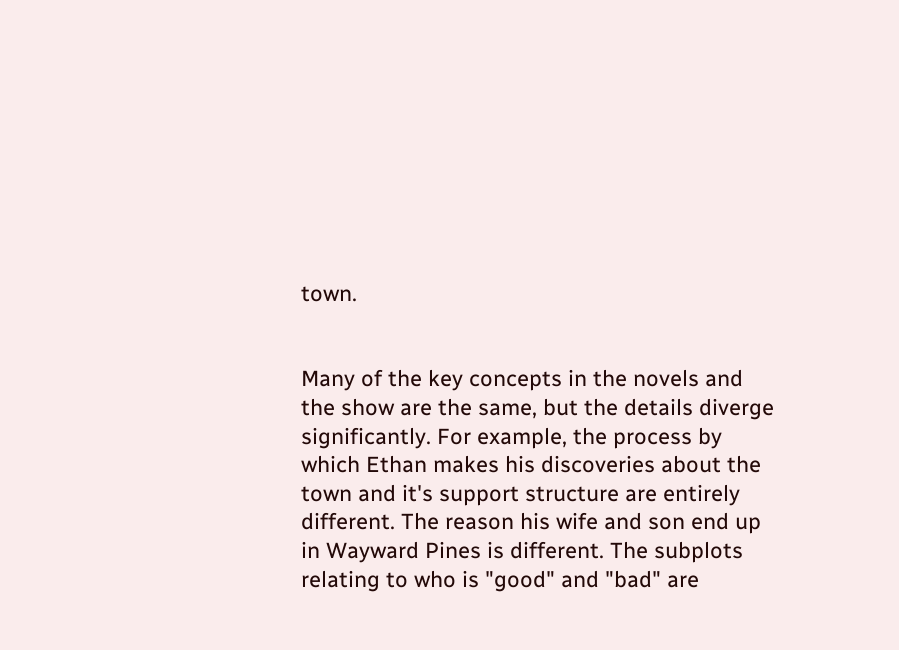town.


Many of the key concepts in the novels and the show are the same, but the details diverge significantly. For example, the process by which Ethan makes his discoveries about the town and it's support structure are entirely different. The reason his wife and son end up in Wayward Pines is different. The subplots relating to who is "good" and "bad" are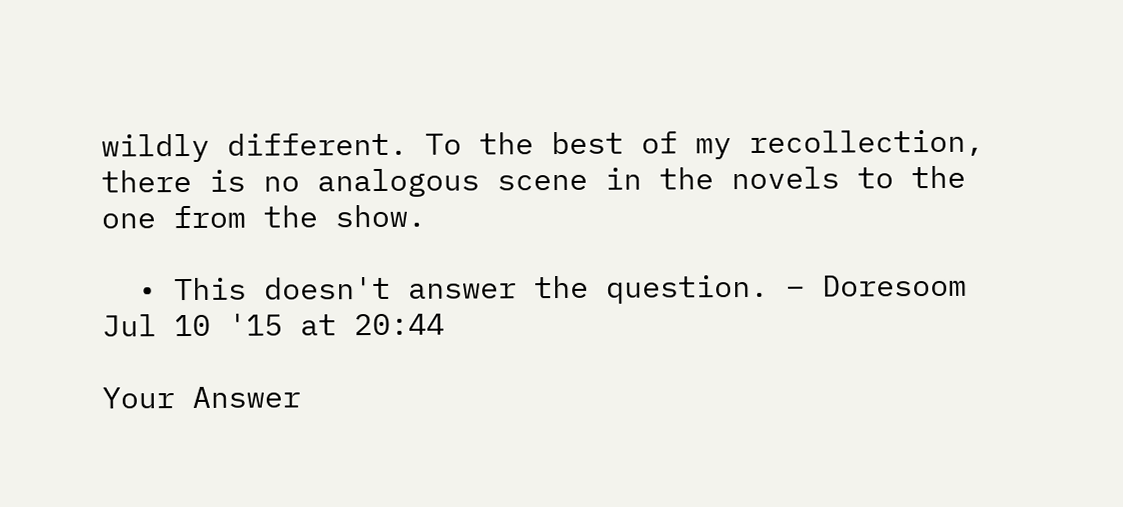wildly different. To the best of my recollection, there is no analogous scene in the novels to the one from the show.

  • This doesn't answer the question. – Doresoom Jul 10 '15 at 20:44

Your Answer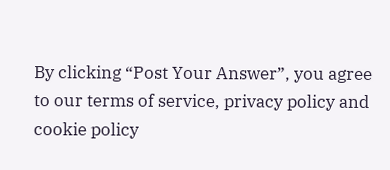By clicking “Post Your Answer”, you agree to our terms of service, privacy policy and cookie policy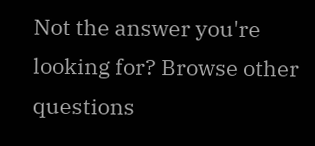Not the answer you're looking for? Browse other questions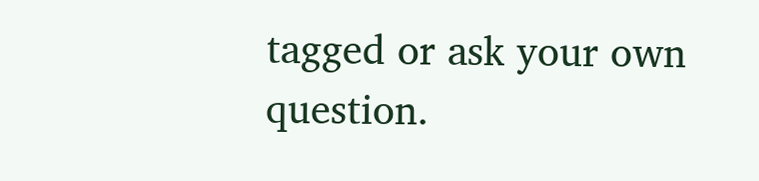tagged or ask your own question.